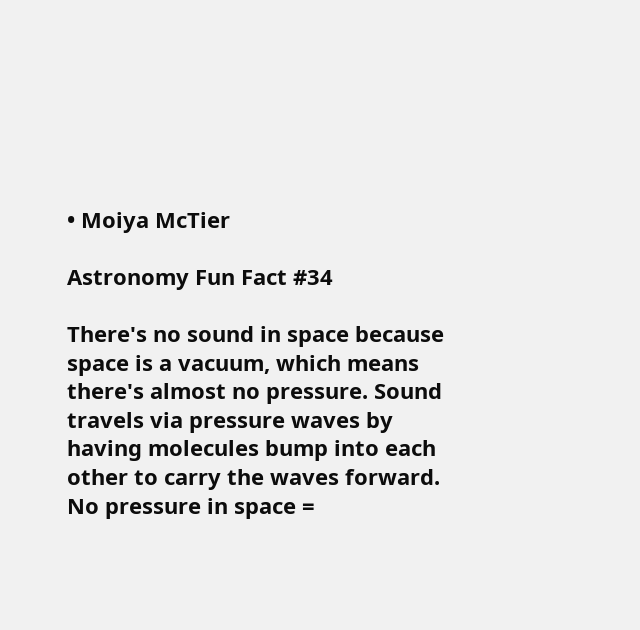• Moiya McTier

Astronomy Fun Fact #34

There's no sound in space because space is a vacuum, which means there's almost no pressure. Sound travels via pressure waves by having molecules bump into each other to carry the waves forward. No pressure in space =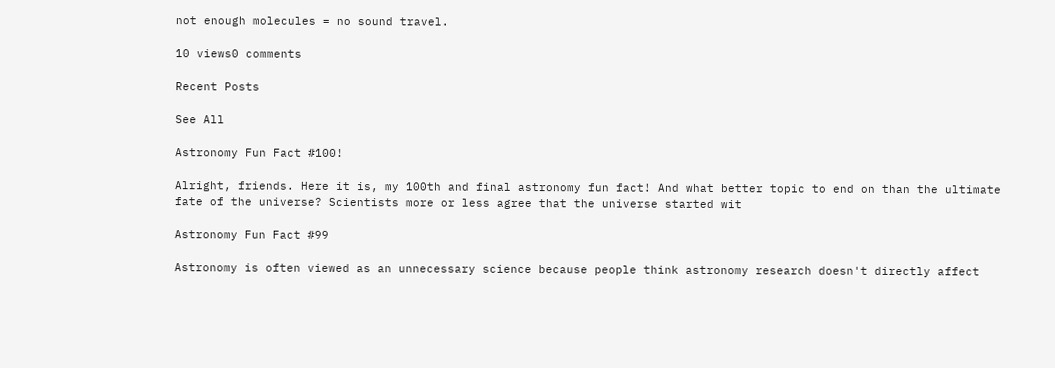not enough molecules = no sound travel.

10 views0 comments

Recent Posts

See All

Astronomy Fun Fact #100!

Alright, friends. Here it is, my 100th and final astronomy fun fact! And what better topic to end on than the ultimate fate of the universe? Scientists more or less agree that the universe started wit

Astronomy Fun Fact #99

Astronomy is often viewed as an unnecessary science because people think astronomy research doesn't directly affect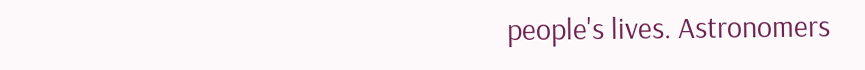people's lives. Astronomers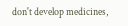don't develop medicines,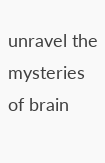unravel the mysteries of brain